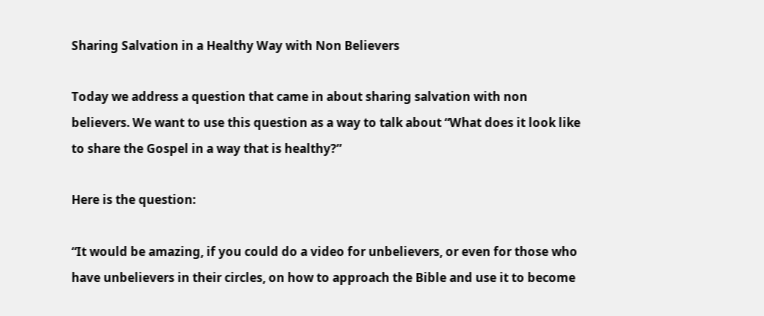Sharing Salvation in a Healthy Way with Non Believers

Today we address a question that came in about sharing salvation with non believers. We want to use this question as a way to talk about “What does it look like to share the Gospel in a way that is healthy?”

Here is the question:

“It would be amazing, if you could do a video for unbelievers, or even for those who have unbelievers in their circles, on how to approach the Bible and use it to become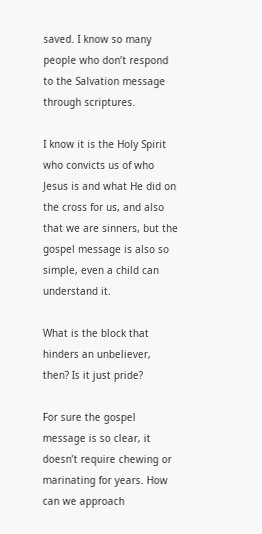saved. I know so many people who don’t respond to the Salvation message through scriptures.

I know it is the Holy Spirit who convicts us of who Jesus is and what He did on the cross for us, and also that we are sinners, but the gospel message is also so simple, even a child can understand it.

What is the block that hinders an unbeliever, then? Is it just pride?

For sure the gospel message is so clear, it doesn’t require chewing or marinating for years. How can we approach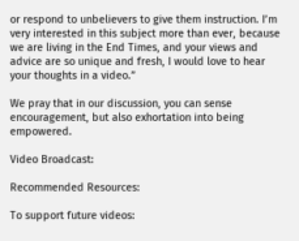or respond to unbelievers to give them instruction. I’m very interested in this subject more than ever, because we are living in the End Times, and your views and advice are so unique and fresh, I would love to hear your thoughts in a video.”

We pray that in our discussion, you can sense encouragement, but also exhortation into being empowered.

Video Broadcast:

Recommended Resources:

To support future videos: